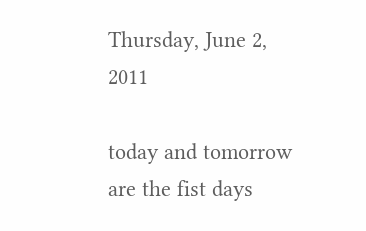Thursday, June 2, 2011

today and tomorrow are the fist days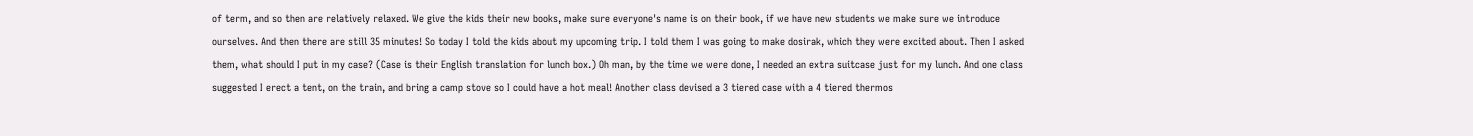of term, and so then are relatively relaxed. We give the kids their new books, make sure everyone's name is on their book, if we have new students we make sure we introduce ourselves. And then there are still 35 minutes! So today I told the kids about my upcoming trip. I told them I was going to make dosirak, which they were excited about. Then I asked them, what should I put in my case? (Case is their English translation for lunch box.) Oh man, by the time we were done, I needed an extra suitcase just for my lunch. And one class suggested I erect a tent, on the train, and bring a camp stove so I could have a hot meal! Another class devised a 3 tiered case with a 4 tiered thermos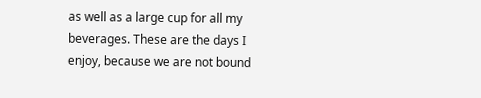as well as a large cup for all my beverages. These are the days I enjoy, because we are not bound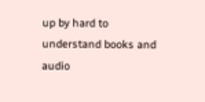up by hard to understand books and audio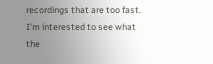recordings that are too fast. I'm interested to see what the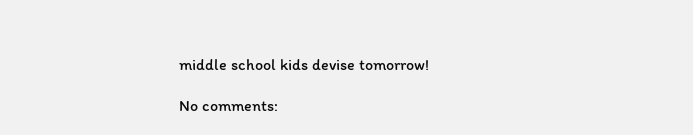middle school kids devise tomorrow!

No comments: